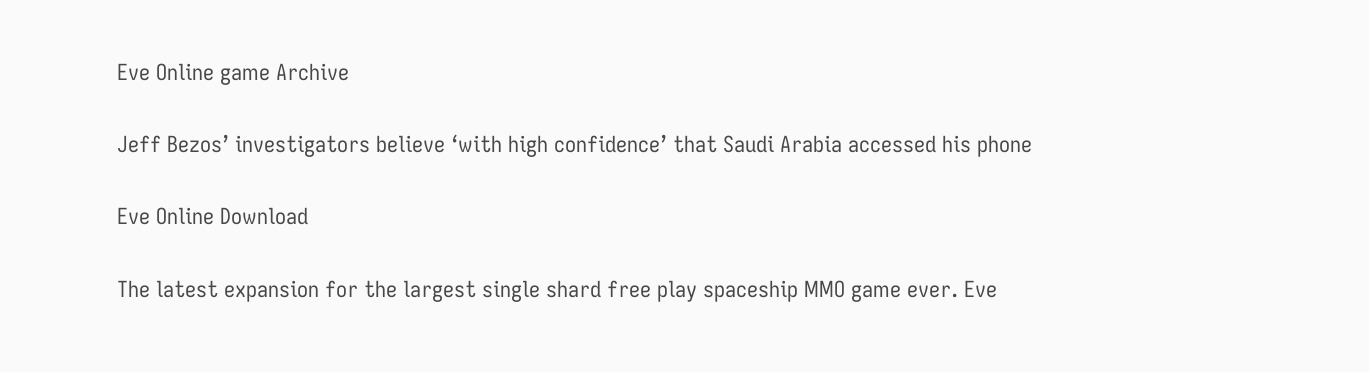Eve Online game Archive

Jeff Bezos’ investigators believe ‘with high confidence’ that Saudi Arabia accessed his phone

Eve Online Download

The latest expansion for the largest single shard free play spaceship MMO game ever. Eve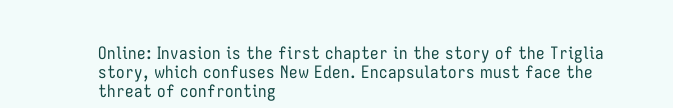Online: Invasion is the first chapter in the story of the Triglia story, which confuses New Eden. Encapsulators must face the threat of confronting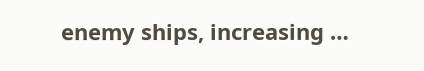enemy ships, increasing …